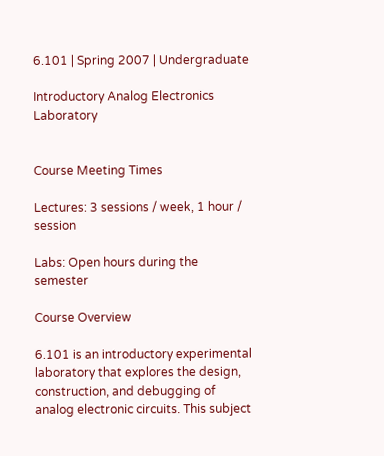6.101 | Spring 2007 | Undergraduate

Introductory Analog Electronics Laboratory


Course Meeting Times

Lectures: 3 sessions / week, 1 hour / session

Labs: Open hours during the semester

Course Overview

6.101 is an introductory experimental laboratory that explores the design, construction, and debugging of analog electronic circuits. This subject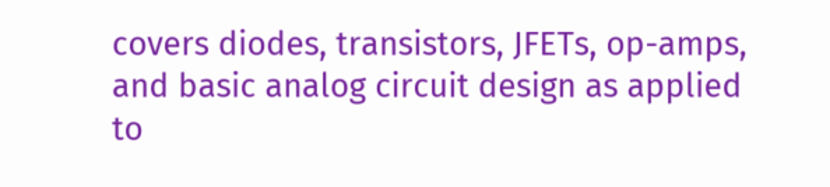covers diodes, transistors, JFETs, op-amps, and basic analog circuit design as applied to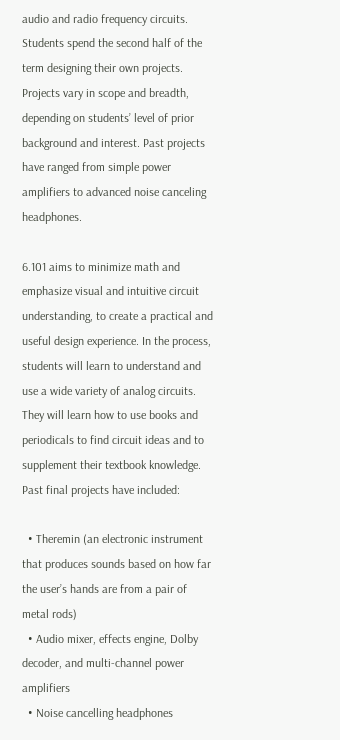audio and radio frequency circuits. Students spend the second half of the term designing their own projects. Projects vary in scope and breadth, depending on students’ level of prior background and interest. Past projects have ranged from simple power amplifiers to advanced noise canceling headphones.

6.101 aims to minimize math and emphasize visual and intuitive circuit understanding, to create a practical and useful design experience. In the process, students will learn to understand and use a wide variety of analog circuits. They will learn how to use books and periodicals to find circuit ideas and to supplement their textbook knowledge. Past final projects have included:

  • Theremin (an electronic instrument that produces sounds based on how far the user’s hands are from a pair of metal rods)
  • Audio mixer, effects engine, Dolby decoder, and multi-channel power amplifiers
  • Noise cancelling headphones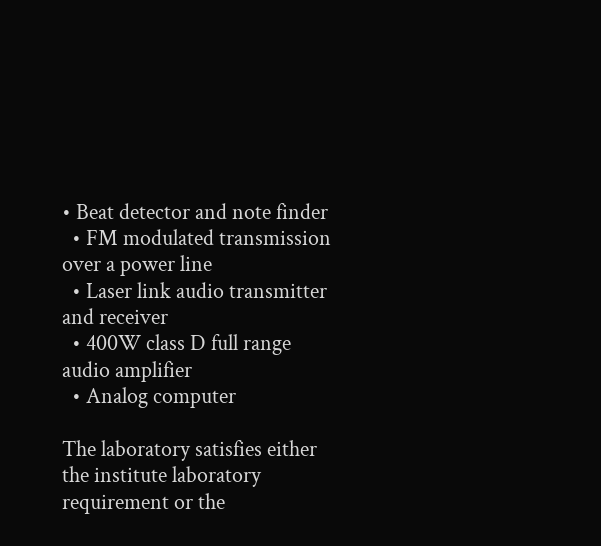• Beat detector and note finder
  • FM modulated transmission over a power line
  • Laser link audio transmitter and receiver
  • 400W class D full range audio amplifier
  • Analog computer

The laboratory satisfies either the institute laboratory requirement or the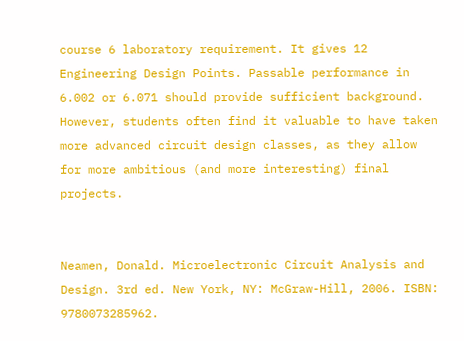course 6 laboratory requirement. It gives 12 Engineering Design Points. Passable performance in 6.002 or 6.071 should provide sufficient background. However, students often find it valuable to have taken more advanced circuit design classes, as they allow for more ambitious (and more interesting) final projects.


Neamen, Donald. Microelectronic Circuit Analysis and Design. 3rd ed. New York, NY: McGraw-Hill, 2006. ISBN: 9780073285962.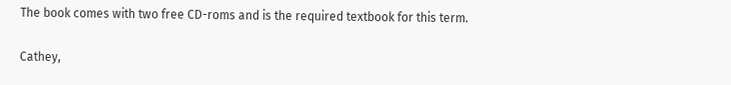The book comes with two free CD-roms and is the required textbook for this term.

Cathey,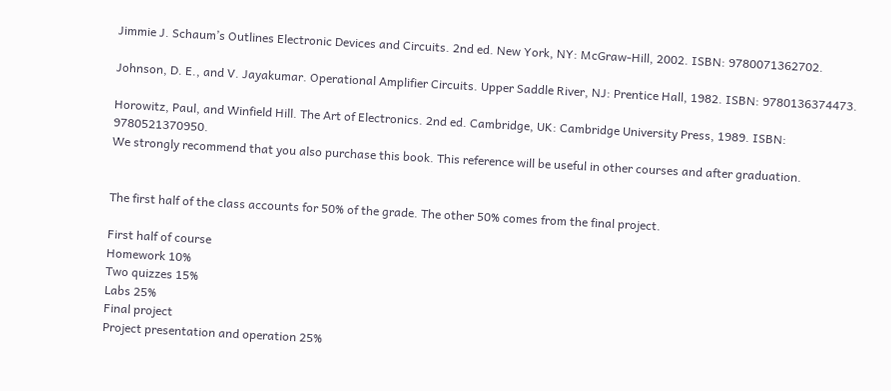Jimmie J. Schaum’s Outlines Electronic Devices and Circuits. 2nd ed. New York, NY: McGraw-Hill, 2002. ISBN: 9780071362702.

Johnson, D. E., and V. Jayakumar. Operational Amplifier Circuits. Upper Saddle River, NJ: Prentice Hall, 1982. ISBN: 9780136374473.

Horowitz, Paul, and Winfield Hill. The Art of Electronics. 2nd ed. Cambridge, UK: Cambridge University Press, 1989. ISBN: 9780521370950.
We strongly recommend that you also purchase this book. This reference will be useful in other courses and after graduation.


The first half of the class accounts for 50% of the grade. The other 50% comes from the final project.

First half of course
Homework 10%
Two quizzes 15%
Labs 25%
Final project
Project presentation and operation 25%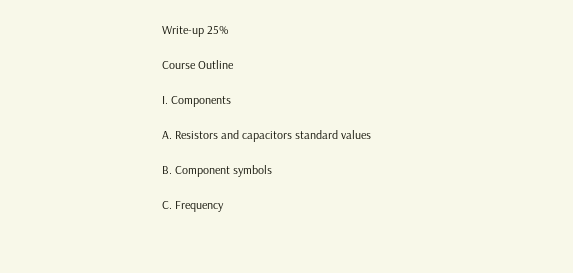Write-up 25%

Course Outline

I. Components

A. Resistors and capacitors standard values

B. Component symbols

C. Frequency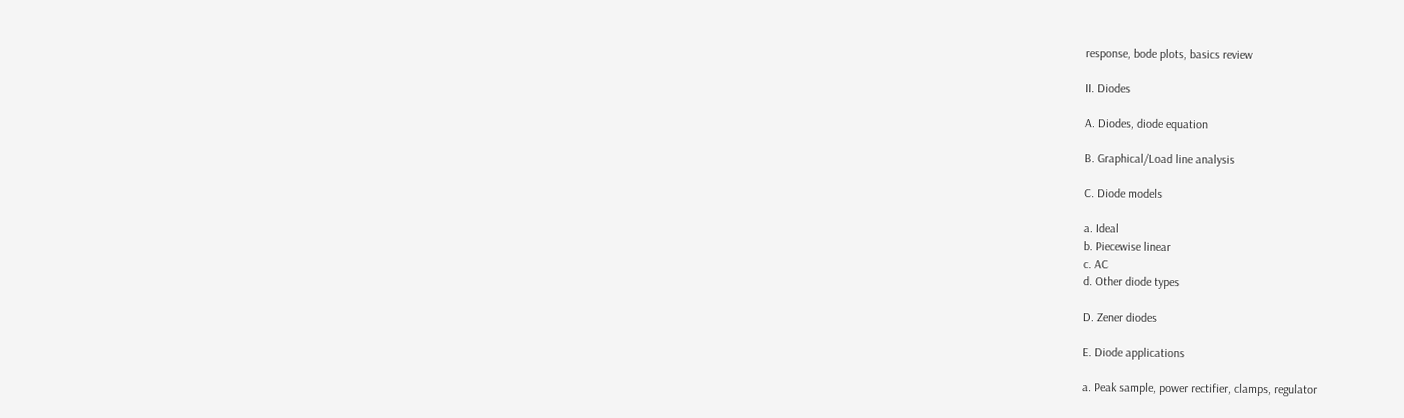response, bode plots, basics review

II. Diodes

A. Diodes, diode equation

B. Graphical/Load line analysis

C. Diode models

a. Ideal
b. Piecewise linear
c. AC
d. Other diode types

D. Zener diodes

E. Diode applications

a. Peak sample, power rectifier, clamps, regulator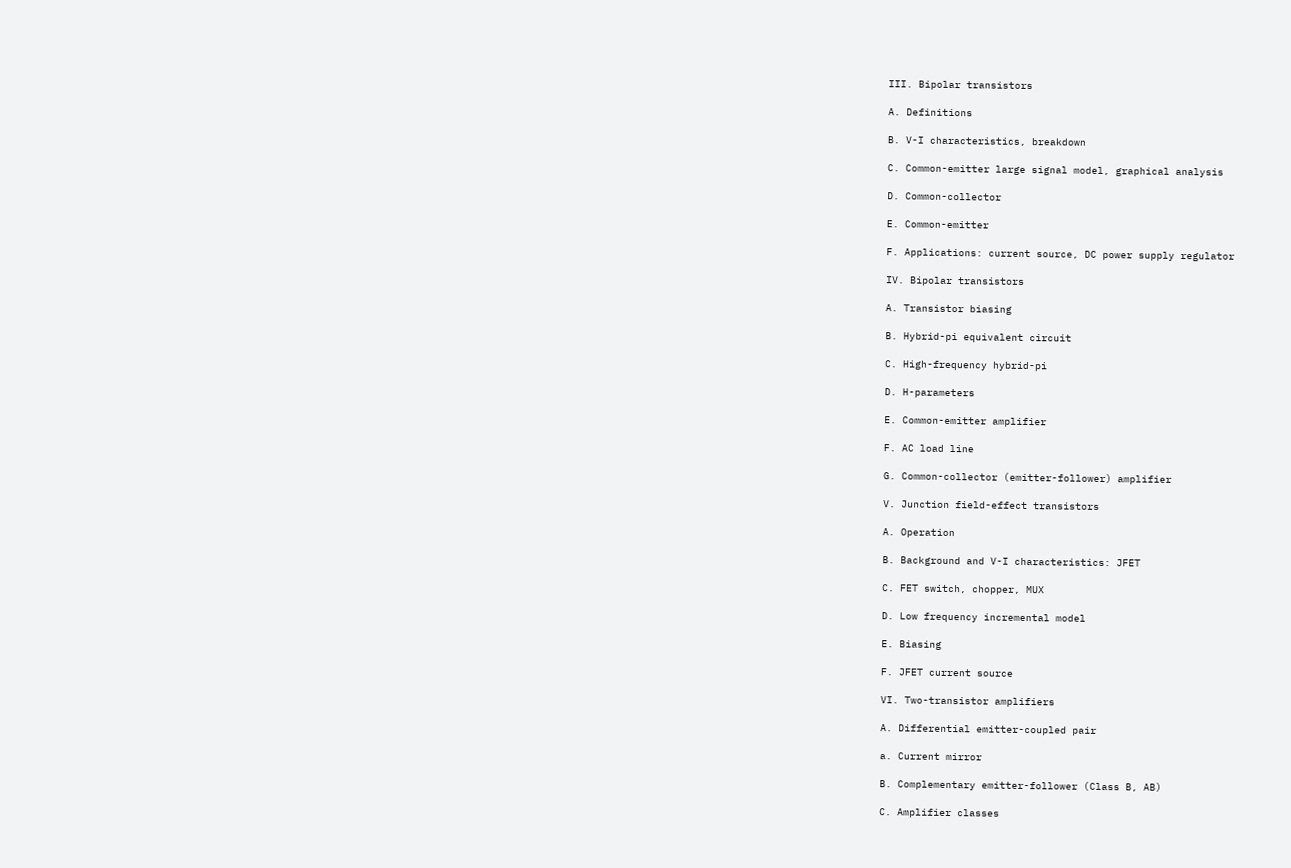III. Bipolar transistors

A. Definitions

B. V-I characteristics, breakdown

C. Common-emitter large signal model, graphical analysis

D. Common-collector

E. Common-emitter

F. Applications: current source, DC power supply regulator

IV. Bipolar transistors

A. Transistor biasing

B. Hybrid-pi equivalent circuit

C. High-frequency hybrid-pi

D. H-parameters

E. Common-emitter amplifier

F. AC load line

G. Common-collector (emitter-follower) amplifier

V. Junction field-effect transistors

A. Operation

B. Background and V-I characteristics: JFET

C. FET switch, chopper, MUX

D. Low frequency incremental model

E. Biasing

F. JFET current source

VI. Two-transistor amplifiers

A. Differential emitter-coupled pair

a. Current mirror

B. Complementary emitter-follower (Class B, AB)

C. Amplifier classes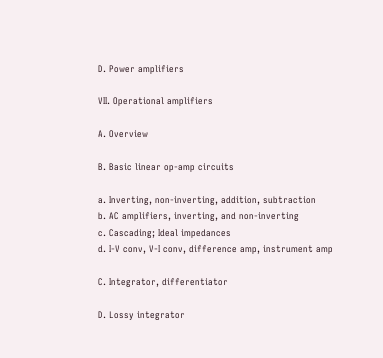D. Power amplifiers

VII. Operational amplifiers

A. Overview

B. Basic linear op-amp circuits

a. Inverting, non-inverting, addition, subtraction
b. AC amplifiers, inverting, and non-inverting
c. Cascading; Ideal impedances
d. I-V conv, V-I conv, difference amp, instrument amp

C. Integrator, differentiator

D. Lossy integrator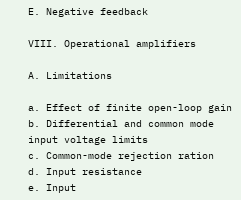E. Negative feedback

VIII. Operational amplifiers

A. Limitations

a. Effect of finite open-loop gain
b. Differential and common mode input voltage limits
c. Common-mode rejection ration
d. Input resistance
e. Input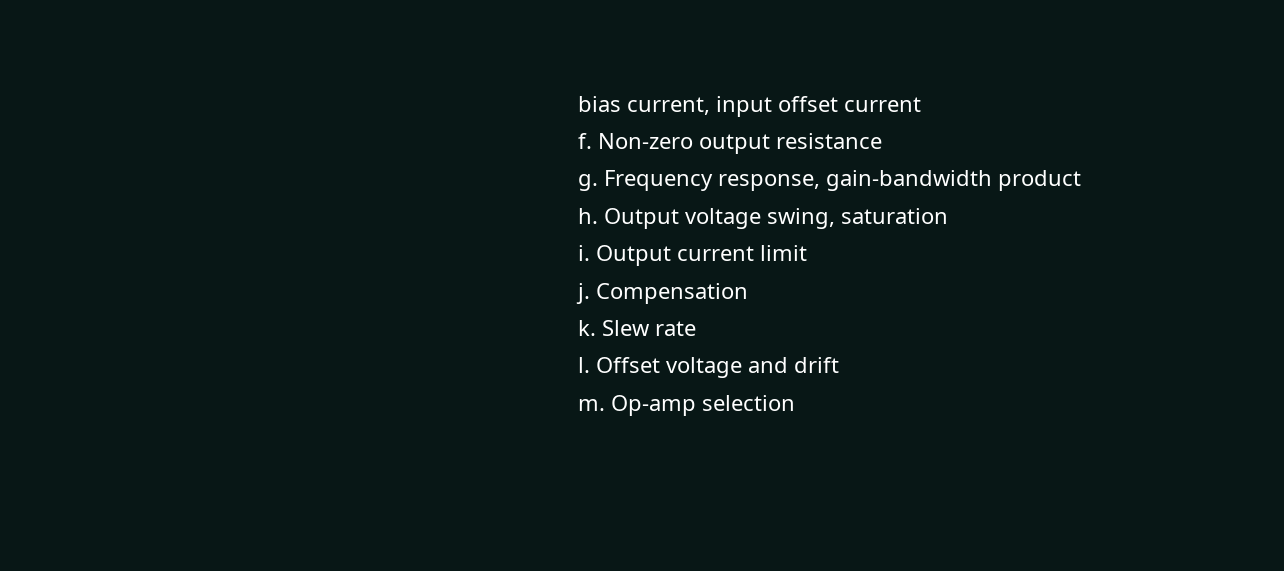bias current, input offset current
f. Non-zero output resistance
g. Frequency response, gain-bandwidth product
h. Output voltage swing, saturation
i. Output current limit
j. Compensation
k. Slew rate
l. Offset voltage and drift
m. Op-amp selection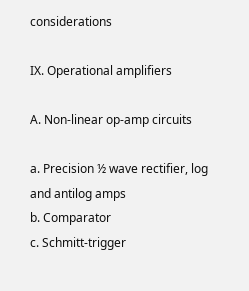considerations

IX. Operational amplifiers

A. Non-linear op-amp circuits

a. Precision ½ wave rectifier, log and antilog amps
b. Comparator
c. Schmitt-trigger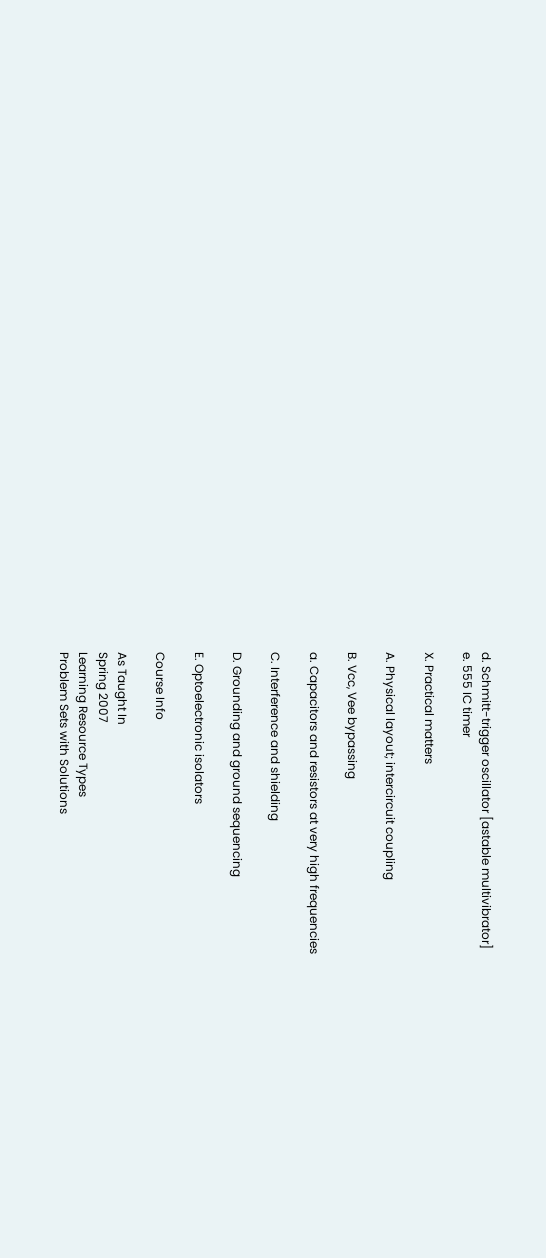d. Schmitt-trigger oscillator [astable multivibrator]
e. 555 IC timer

X. Practical matters

A. Physical layout; intercircuit coupling

B. Vcc, Vee bypassing

a. Capacitors and resistors at very high frequencies

C. Interference and shielding

D. Grounding and ground sequencing

E. Optoelectronic isolators

Course Info

As Taught In
Spring 2007
Learning Resource Types
Problem Sets with Solutions